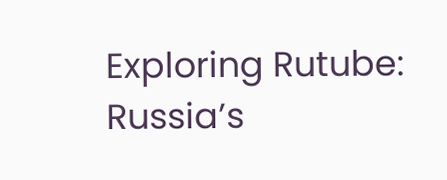Exploring Rutube: Russia’s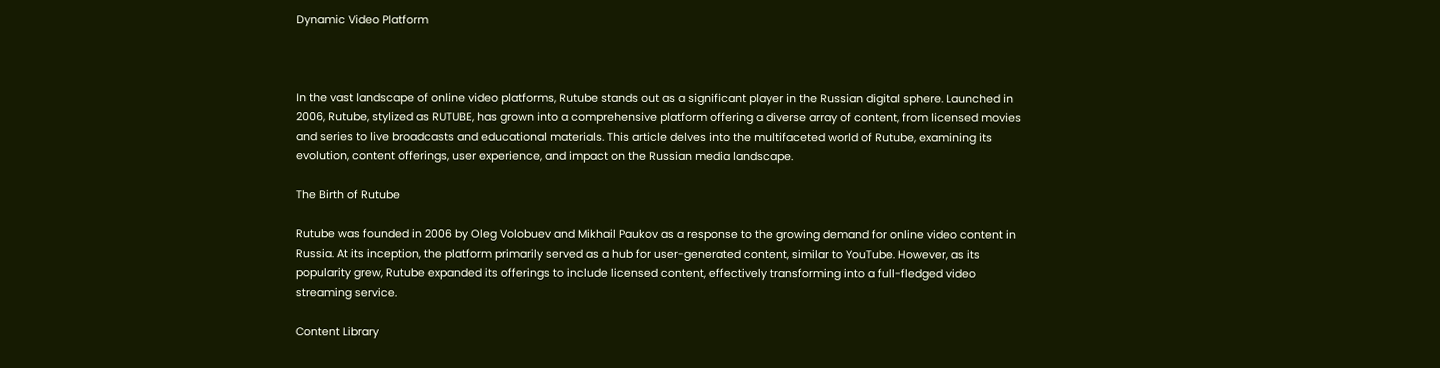Dynamic Video Platform



In the vast landscape of online video platforms, Rutube stands out as a significant player in the Russian digital sphere. Launched in 2006, Rutube, stylized as RUTUBE, has grown into a comprehensive platform offering a diverse array of content, from licensed movies and series to live broadcasts and educational materials. This article delves into the multifaceted world of Rutube, examining its evolution, content offerings, user experience, and impact on the Russian media landscape.

The Birth of Rutube

Rutube was founded in 2006 by Oleg Volobuev and Mikhail Paukov as a response to the growing demand for online video content in Russia. At its inception, the platform primarily served as a hub for user-generated content, similar to YouTube. However, as its popularity grew, Rutube expanded its offerings to include licensed content, effectively transforming into a full-fledged video streaming service.

Content Library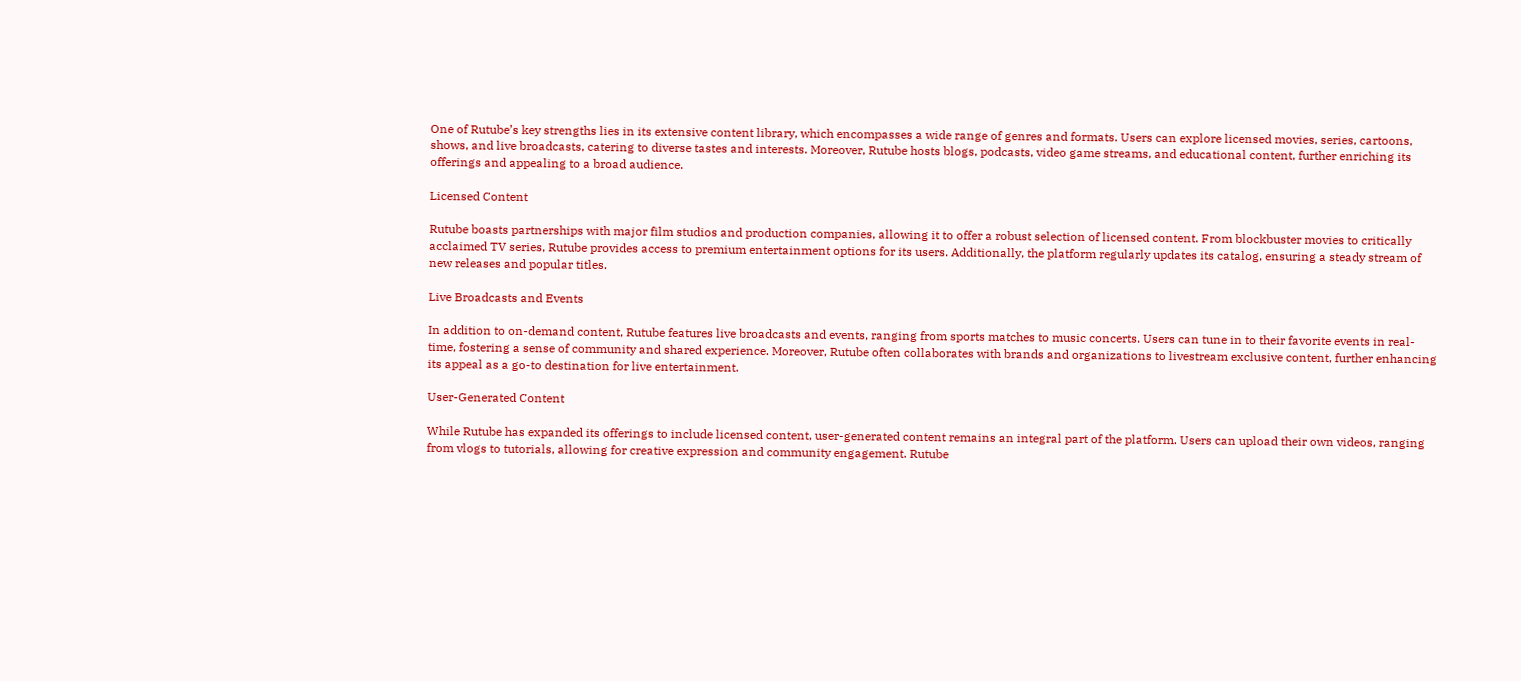One of Rutube’s key strengths lies in its extensive content library, which encompasses a wide range of genres and formats. Users can explore licensed movies, series, cartoons, shows, and live broadcasts, catering to diverse tastes and interests. Moreover, Rutube hosts blogs, podcasts, video game streams, and educational content, further enriching its offerings and appealing to a broad audience.

Licensed Content

Rutube boasts partnerships with major film studios and production companies, allowing it to offer a robust selection of licensed content. From blockbuster movies to critically acclaimed TV series, Rutube provides access to premium entertainment options for its users. Additionally, the platform regularly updates its catalog, ensuring a steady stream of new releases and popular titles.

Live Broadcasts and Events

In addition to on-demand content, Rutube features live broadcasts and events, ranging from sports matches to music concerts. Users can tune in to their favorite events in real-time, fostering a sense of community and shared experience. Moreover, Rutube often collaborates with brands and organizations to livestream exclusive content, further enhancing its appeal as a go-to destination for live entertainment.

User-Generated Content

While Rutube has expanded its offerings to include licensed content, user-generated content remains an integral part of the platform. Users can upload their own videos, ranging from vlogs to tutorials, allowing for creative expression and community engagement. Rutube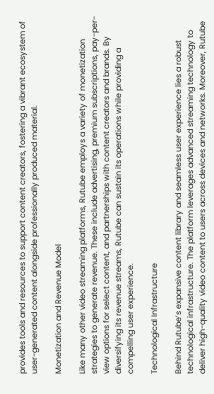provides tools and resources to support content creators, fostering a vibrant ecosystem of user-generated content alongside professionally produced material.

Monetization and Revenue Model

Like many other video streaming platforms, Rutube employs a variety of monetization strategies to generate revenue. These include advertising, premium subscriptions, pay-per-view options for select content, and partnerships with content creators and brands. By diversifying its revenue streams, Rutube can sustain its operations while providing a compelling user experience.

Technological Infrastructure

Behind Rutube’s expansive content library and seamless user experience lies a robust technological infrastructure. The platform leverages advanced streaming technology to deliver high-quality video content to users across devices and networks. Moreover, Rutube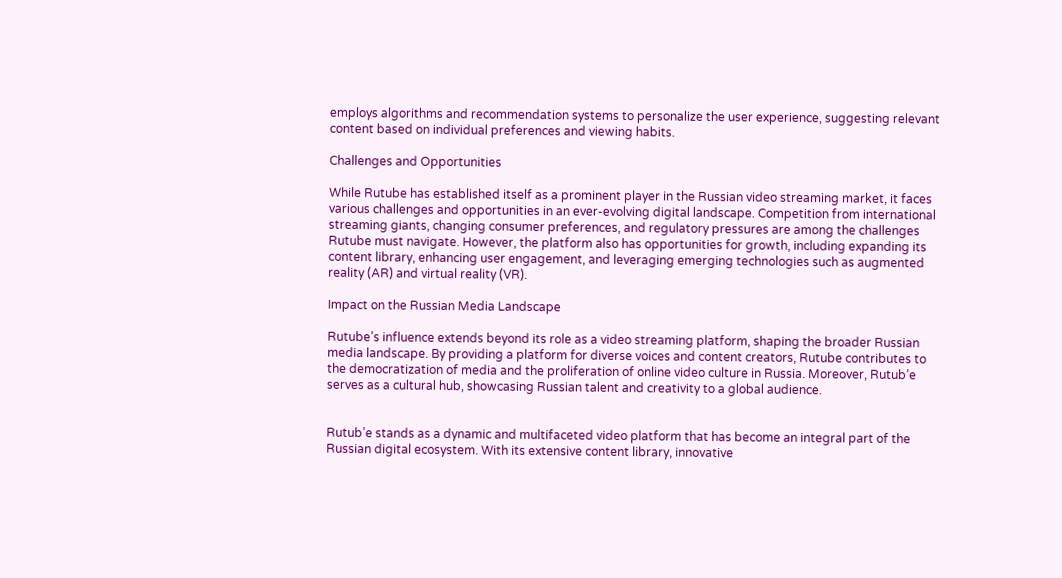employs algorithms and recommendation systems to personalize the user experience, suggesting relevant content based on individual preferences and viewing habits.

Challenges and Opportunities

While Rutube has established itself as a prominent player in the Russian video streaming market, it faces various challenges and opportunities in an ever-evolving digital landscape. Competition from international streaming giants, changing consumer preferences, and regulatory pressures are among the challenges Rutube must navigate. However, the platform also has opportunities for growth, including expanding its content library, enhancing user engagement, and leveraging emerging technologies such as augmented reality (AR) and virtual reality (VR).

Impact on the Russian Media Landscape

Rutube’s influence extends beyond its role as a video streaming platform, shaping the broader Russian media landscape. By providing a platform for diverse voices and content creators, Rutube contributes to the democratization of media and the proliferation of online video culture in Russia. Moreover, Rutub’e serves as a cultural hub, showcasing Russian talent and creativity to a global audience.


Rutub’e stands as a dynamic and multifaceted video platform that has become an integral part of the Russian digital ecosystem. With its extensive content library, innovative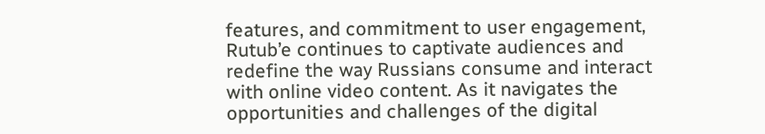features, and commitment to user engagement, Rutub’e continues to captivate audiences and redefine the way Russians consume and interact with online video content. As it navigates the opportunities and challenges of the digital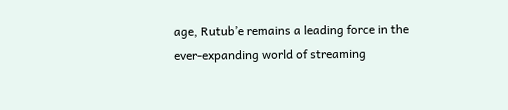age, Rutub’e remains a leading force in the ever-expanding world of streaming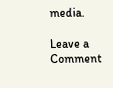media.

Leave a Comment